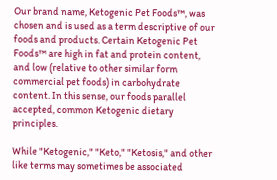Our brand name, Ketogenic Pet Foods™, was chosen and is used as a term descriptive of our foods and products. Certain Ketogenic Pet Foods™ are high in fat and protein content, and low (relative to other similar form commercial pet foods) in carbohydrate content. In this sense, our foods parallel accepted, common Ketogenic dietary principles.

While "Ketogenic," "Keto," "Ketosis," and other like terms may sometimes be associated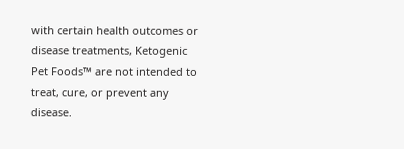with certain health outcomes or disease treatments, Ketogenic Pet Foods™ are not intended to treat, cure, or prevent any disease.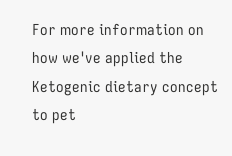For more information on how we've applied the Ketogenic dietary concept to pet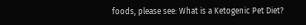foods, please see: What is a Ketogenic Pet Diet?